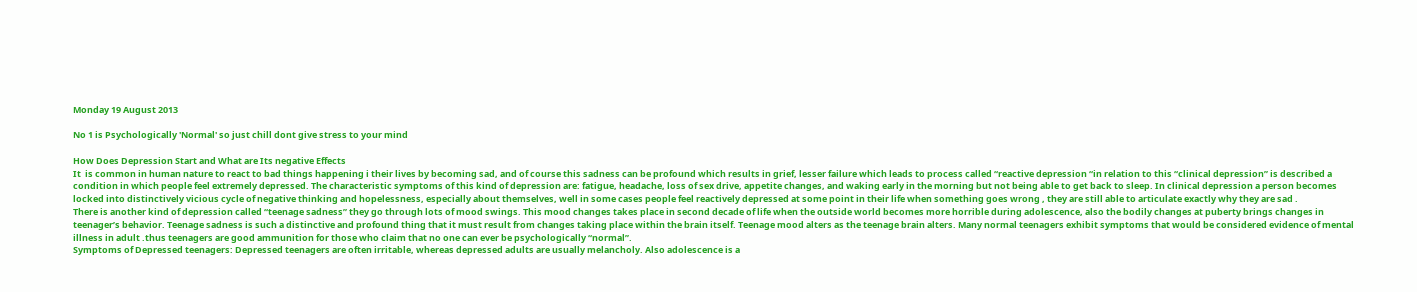Monday 19 August 2013

No 1 is Psychologically 'Normal' so just chill dont give stress to your mind

How Does Depression Start and What are Its negative Effects
It  is common in human nature to react to bad things happening i their lives by becoming sad, and of course this sadness can be profound which results in grief, lesser failure which leads to process called “reactive depression “in relation to this “clinical depression” is described a condition in which people feel extremely depressed. The characteristic symptoms of this kind of depression are: fatigue, headache, loss of sex drive, appetite changes, and waking early in the morning but not being able to get back to sleep. In clinical depression a person becomes locked into distinctively vicious cycle of negative thinking and hopelessness, especially about themselves, well in some cases people feel reactively depressed at some point in their life when something goes wrong , they are still able to articulate exactly why they are sad .
There is another kind of depression called “teenage sadness” they go through lots of mood swings. This mood changes takes place in second decade of life when the outside world becomes more horrible during adolescence, also the bodily changes at puberty brings changes in teenager’s behavior. Teenage sadness is such a distinctive and profound thing that it must result from changes taking place within the brain itself. Teenage mood alters as the teenage brain alters. Many normal teenagers exhibit symptoms that would be considered evidence of mental illness in adult .thus teenagers are good ammunition for those who claim that no one can ever be psychologically “normal”.
Symptoms of Depressed teenagers: Depressed teenagers are often irritable, whereas depressed adults are usually melancholy. Also adolescence is a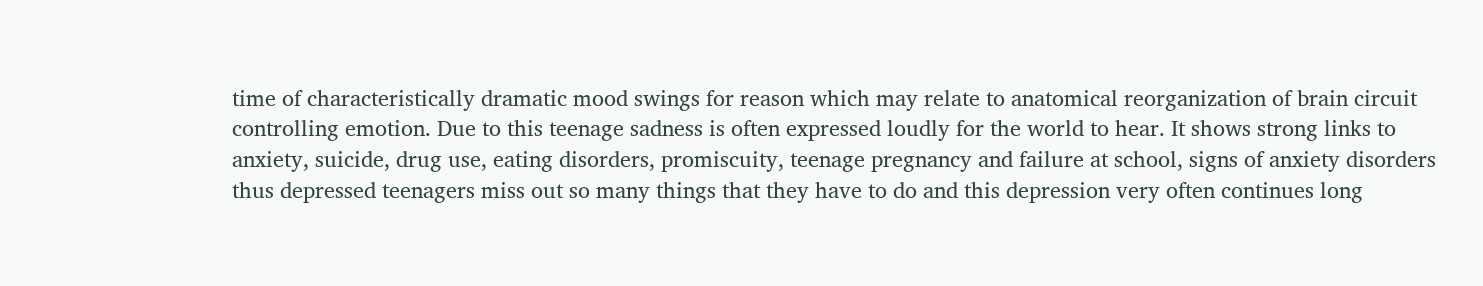time of characteristically dramatic mood swings for reason which may relate to anatomical reorganization of brain circuit controlling emotion. Due to this teenage sadness is often expressed loudly for the world to hear. It shows strong links to anxiety, suicide, drug use, eating disorders, promiscuity, teenage pregnancy and failure at school, signs of anxiety disorders thus depressed teenagers miss out so many things that they have to do and this depression very often continues long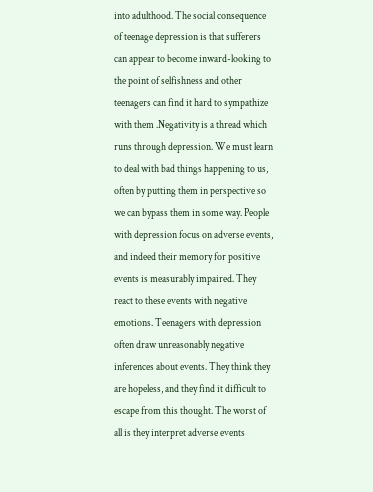into adulthood. The social consequence of teenage depression is that sufferers can appear to become inward-looking to the point of selfishness and other teenagers can find it hard to sympathize with them .Negativity is a thread which runs through depression. We must learn to deal with bad things happening to us, often by putting them in perspective so we can bypass them in some way. People with depression focus on adverse events, and indeed their memory for positive events is measurably impaired. They react to these events with negative emotions. Teenagers with depression often draw unreasonably negative inferences about events. They think they are hopeless, and they find it difficult to escape from this thought. The worst of all is they interpret adverse events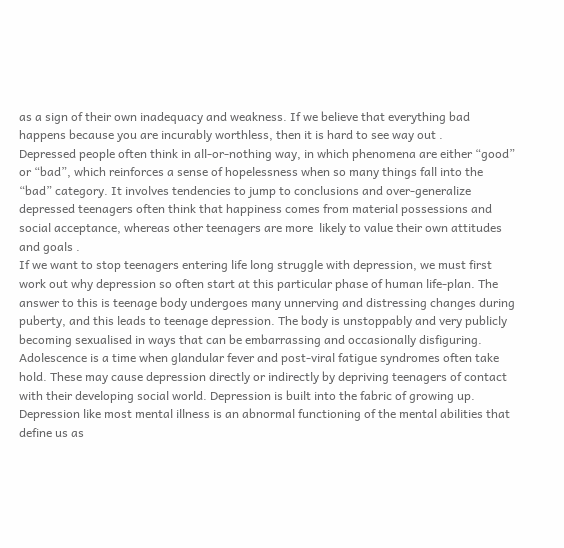as a sign of their own inadequacy and weakness. If we believe that everything bad happens because you are incurably worthless, then it is hard to see way out .
Depressed people often think in all-or-nothing way, in which phenomena are either “good” or “bad”, which reinforces a sense of hopelessness when so many things fall into the “bad” category. It involves tendencies to jump to conclusions and over-generalize depressed teenagers often think that happiness comes from material possessions and social acceptance, whereas other teenagers are more  likely to value their own attitudes and goals .
If we want to stop teenagers entering life long struggle with depression, we must first work out why depression so often start at this particular phase of human life-plan. The answer to this is teenage body undergoes many unnerving and distressing changes during puberty, and this leads to teenage depression. The body is unstoppably and very publicly becoming sexualised in ways that can be embarrassing and occasionally disfiguring. Adolescence is a time when glandular fever and post-viral fatigue syndromes often take hold. These may cause depression directly or indirectly by depriving teenagers of contact with their developing social world. Depression is built into the fabric of growing up. Depression like most mental illness is an abnormal functioning of the mental abilities that define us as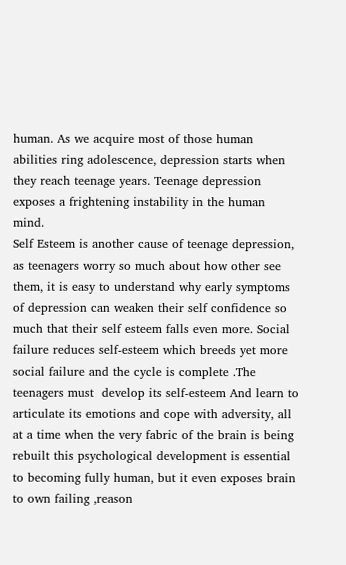human. As we acquire most of those human abilities ring adolescence, depression starts when they reach teenage years. Teenage depression exposes a frightening instability in the human mind.
Self Esteem is another cause of teenage depression, as teenagers worry so much about how other see them, it is easy to understand why early symptoms of depression can weaken their self confidence so much that their self esteem falls even more. Social failure reduces self-esteem which breeds yet more social failure and the cycle is complete .The teenagers must  develop its self-esteem And learn to articulate its emotions and cope with adversity, all at a time when the very fabric of the brain is being rebuilt this psychological development is essential to becoming fully human, but it even exposes brain to own failing ,reason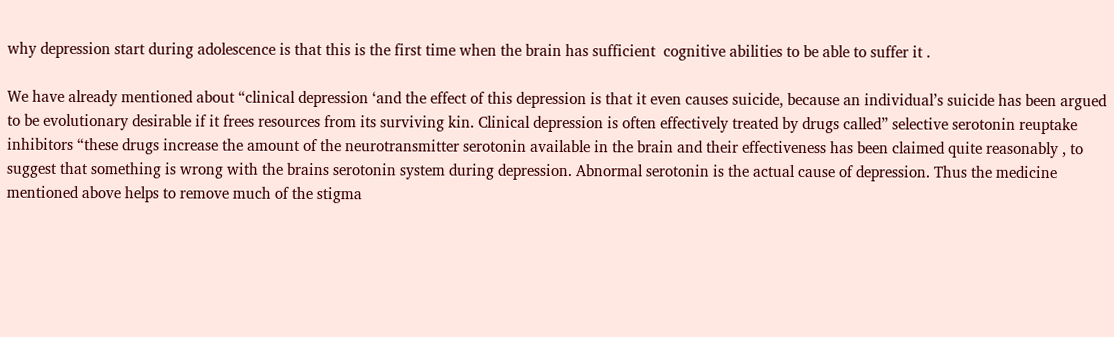why depression start during adolescence is that this is the first time when the brain has sufficient  cognitive abilities to be able to suffer it .

We have already mentioned about “clinical depression ‘and the effect of this depression is that it even causes suicide, because an individual’s suicide has been argued to be evolutionary desirable if it frees resources from its surviving kin. Clinical depression is often effectively treated by drugs called” selective serotonin reuptake inhibitors “these drugs increase the amount of the neurotransmitter serotonin available in the brain and their effectiveness has been claimed quite reasonably , to suggest that something is wrong with the brains serotonin system during depression. Abnormal serotonin is the actual cause of depression. Thus the medicine mentioned above helps to remove much of the stigma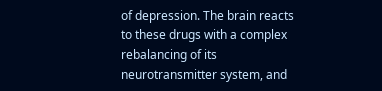of depression. The brain reacts to these drugs with a complex rebalancing of its neurotransmitter system, and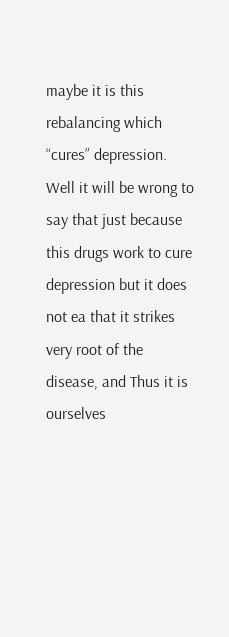maybe it is this rebalancing which “cures” depression. Well it will be wrong to say that just because this drugs work to cure depression but it does not ea that it strikes very root of the disease, and Thus it is ourselves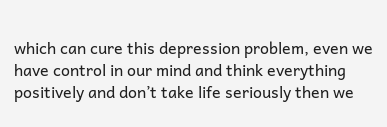which can cure this depression problem, even we have control in our mind and think everything positively and don’t take life seriously then we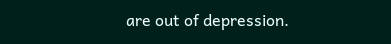are out of depression.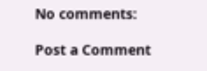No comments:

Post a Comment